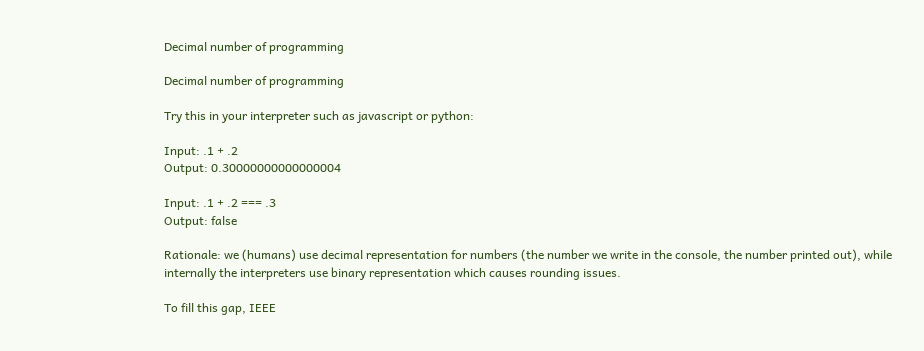Decimal number of programming

Decimal number of programming

Try this in your interpreter such as javascript or python:

Input: .1 + .2
Output: 0.30000000000000004

Input: .1 + .2 === .3
Output: false

Rationale: we (humans) use decimal representation for numbers (the number we write in the console, the number printed out), while internally the interpreters use binary representation which causes rounding issues.

To fill this gap, IEEE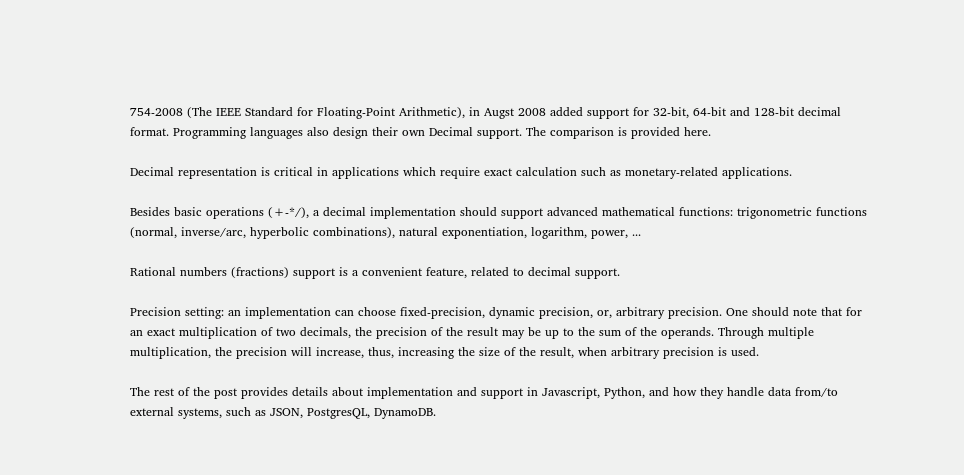754-2008 (The IEEE Standard for Floating-Point Arithmetic), in Augst 2008 added support for 32-bit, 64-bit and 128-bit decimal format. Programming languages also design their own Decimal support. The comparison is provided here.

Decimal representation is critical in applications which require exact calculation such as monetary-related applications.

Besides basic operations (+-*/), a decimal implementation should support advanced mathematical functions: trigonometric functions (normal, inverse/arc, hyperbolic combinations), natural exponentiation, logarithm, power, ...

Rational numbers (fractions) support is a convenient feature, related to decimal support.

Precision setting: an implementation can choose fixed-precision, dynamic precision, or, arbitrary precision. One should note that for an exact multiplication of two decimals, the precision of the result may be up to the sum of the operands. Through multiple multiplication, the precision will increase, thus, increasing the size of the result, when arbitrary precision is used.

The rest of the post provides details about implementation and support in Javascript, Python, and how they handle data from/to external systems, such as JSON, PostgresQL, DynamoDB.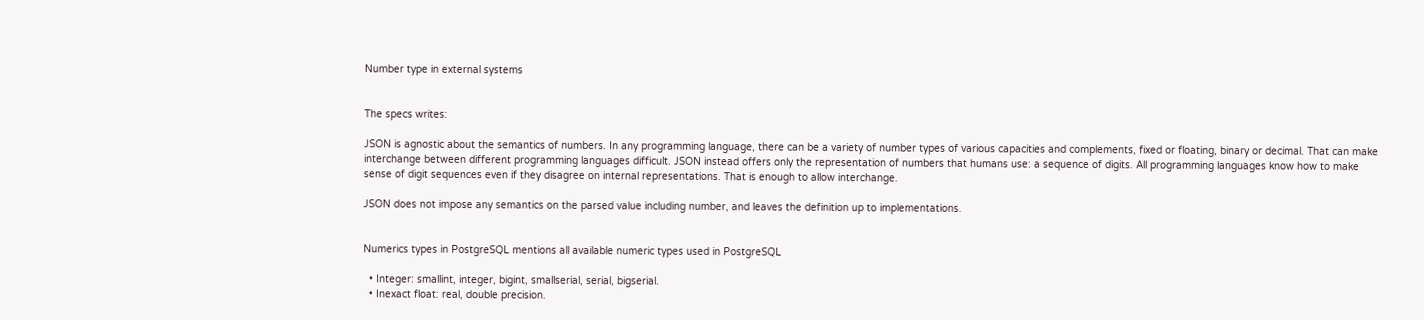Number type in external systems


The specs writes:

JSON is agnostic about the semantics of numbers. In any programming language, there can be a variety of number types of various capacities and complements, fixed or floating, binary or decimal. That can make interchange between different programming languages difficult. JSON instead offers only the representation of numbers that humans use: a sequence of digits. All programming languages know how to make sense of digit sequences even if they disagree on internal representations. That is enough to allow interchange.

JSON does not impose any semantics on the parsed value including number, and leaves the definition up to implementations.


Numerics types in PostgreSQL mentions all available numeric types used in PostgreSQL

  • Integer: smallint, integer, bigint, smallserial, serial, bigserial.
  • Inexact float: real, double precision.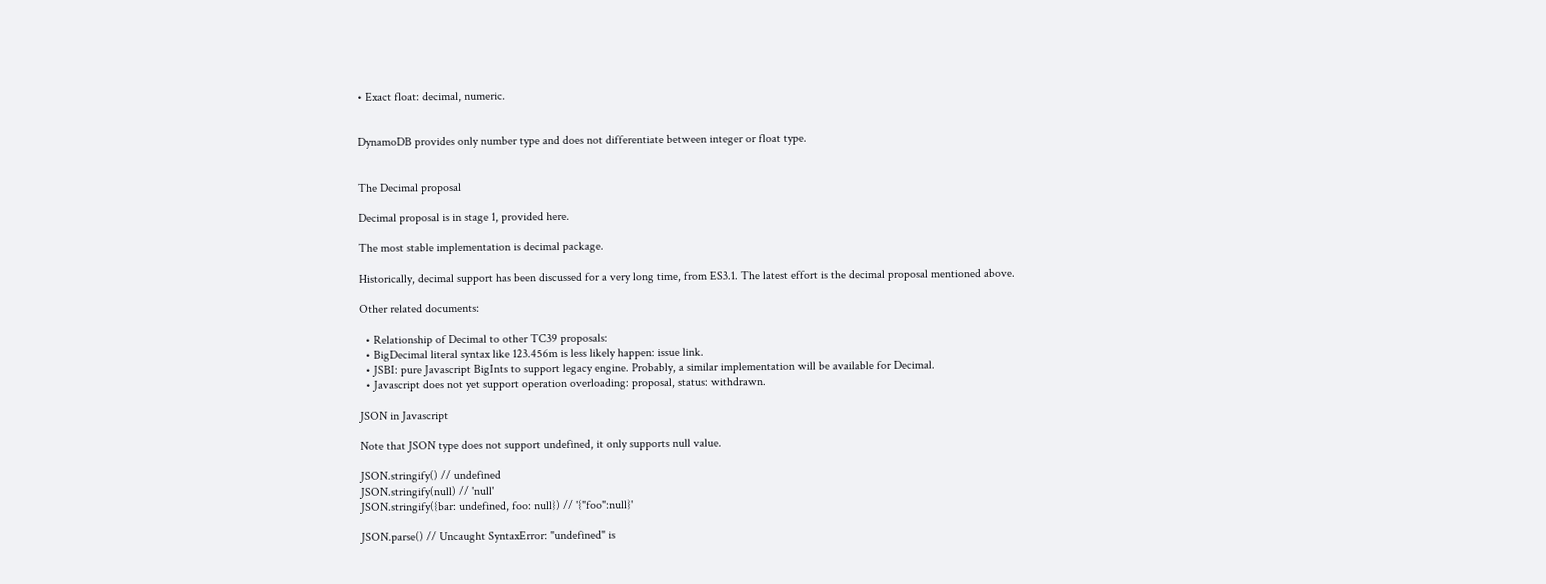• Exact float: decimal, numeric.


DynamoDB provides only number type and does not differentiate between integer or float type.


The Decimal proposal

Decimal proposal is in stage 1, provided here.

The most stable implementation is decimal package.

Historically, decimal support has been discussed for a very long time, from ES3.1. The latest effort is the decimal proposal mentioned above.

Other related documents:

  • Relationship of Decimal to other TC39 proposals:
  • BigDecimal literal syntax like 123.456m is less likely happen: issue link.
  • JSBI: pure Javascript BigInts to support legacy engine. Probably, a similar implementation will be available for Decimal.
  • Javascript does not yet support operation overloading: proposal, status: withdrawn.

JSON in Javascript

Note that JSON type does not support undefined, it only supports null value.

JSON.stringify() // undefined
JSON.stringify(null) // 'null'
JSON.stringify({bar: undefined, foo: null}) // '{"foo":null}'

JSON.parse() // Uncaught SyntaxError: "undefined" is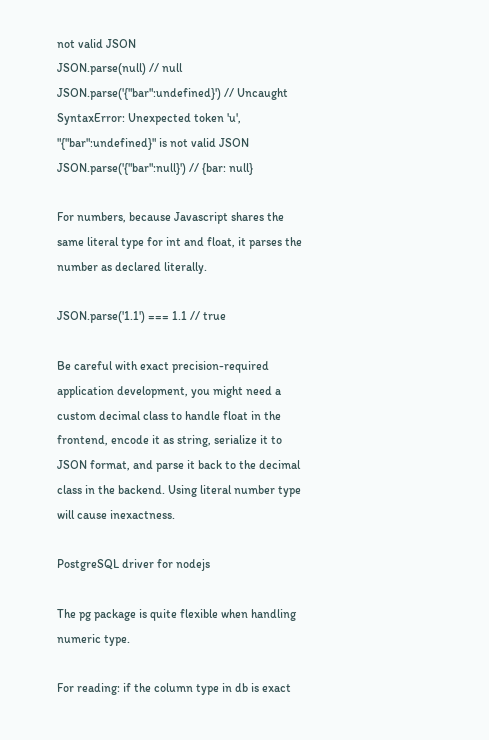not valid JSON
JSON.parse(null) // null
JSON.parse('{"bar":undefined}') // Uncaught SyntaxError: Unexpected token 'u', "{"bar":undefined}" is not valid JSON
JSON.parse('{"bar":null}') // {bar: null}

For numbers, because Javascript shares the same literal type for int and float, it parses the number as declared literally.

JSON.parse('1.1') === 1.1 // true

Be careful with exact precision-required application development, you might need a custom decimal class to handle float in the frontend, encode it as string, serialize it to JSON format, and parse it back to the decimal class in the backend. Using literal number type will cause inexactness.

PostgreSQL driver for nodejs

The pg package is quite flexible when handling numeric type.

For reading: if the column type in db is exact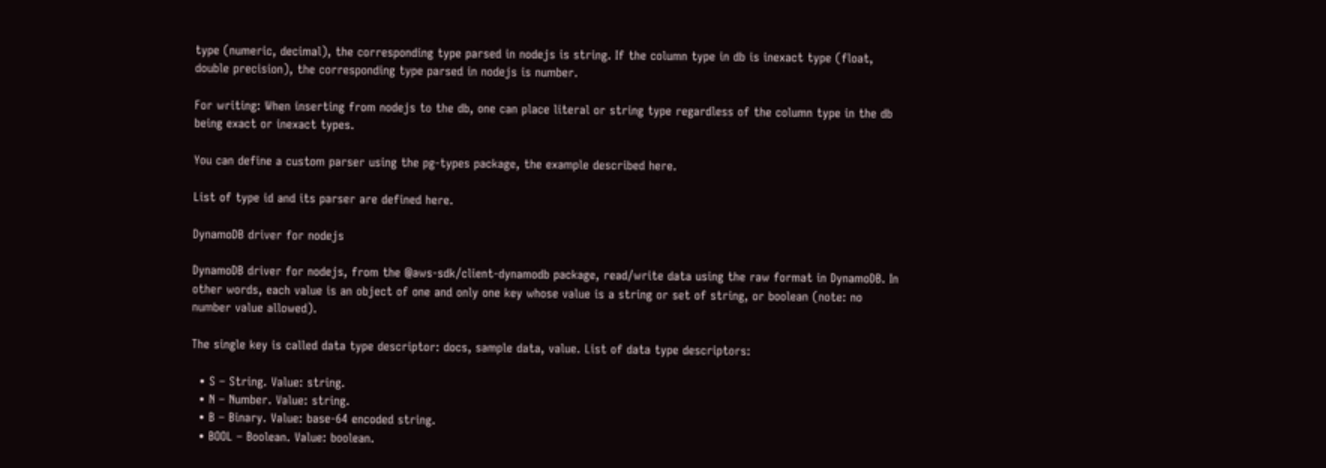type (numeric, decimal), the corresponding type parsed in nodejs is string. If the column type in db is inexact type (float, double precision), the corresponding type parsed in nodejs is number.

For writing: When inserting from nodejs to the db, one can place literal or string type regardless of the column type in the db being exact or inexact types.

You can define a custom parser using the pg-types package, the example described here.

List of type id and its parser are defined here.

DynamoDB driver for nodejs

DynamoDB driver for nodejs, from the @aws-sdk/client-dynamodb package, read/write data using the raw format in DynamoDB. In other words, each value is an object of one and only one key whose value is a string or set of string, or boolean (note: no number value allowed).

The single key is called data type descriptor: docs, sample data, value. List of data type descriptors:

  • S – String. Value: string.
  • N – Number. Value: string.
  • B – Binary. Value: base-64 encoded string.
  • BOOL – Boolean. Value: boolean.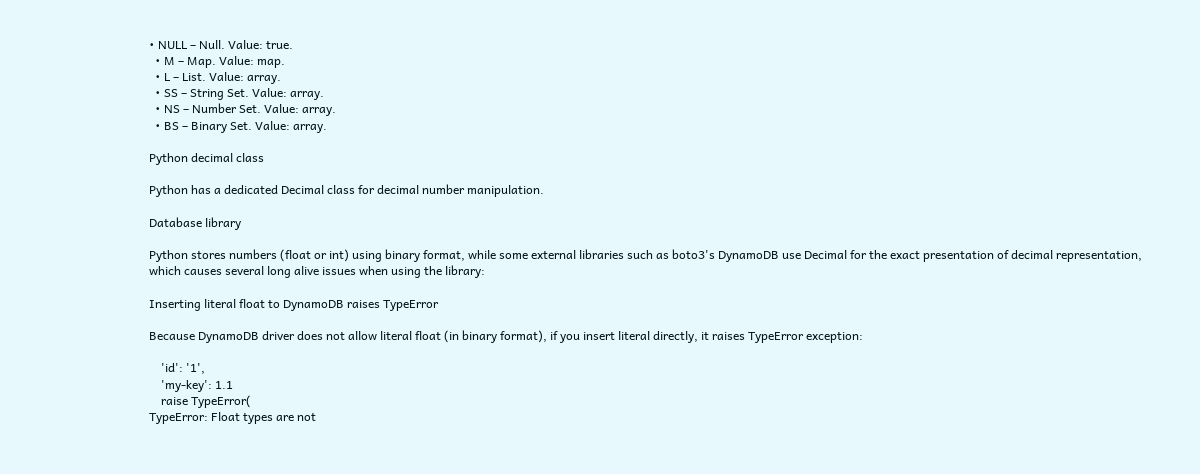• NULL – Null. Value: true.
  • M – Map. Value: map.
  • L – List. Value: array.
  • SS – String Set. Value: array.
  • NS – Number Set. Value: array.
  • BS – Binary Set. Value: array.

Python decimal class

Python has a dedicated Decimal class for decimal number manipulation.

Database library

Python stores numbers (float or int) using binary format, while some external libraries such as boto3's DynamoDB use Decimal for the exact presentation of decimal representation, which causes several long alive issues when using the library:

Inserting literal float to DynamoDB raises TypeError

Because DynamoDB driver does not allow literal float (in binary format), if you insert literal directly, it raises TypeError exception:

    'id': '1',
    'my-key': 1.1
    raise TypeError(
TypeError: Float types are not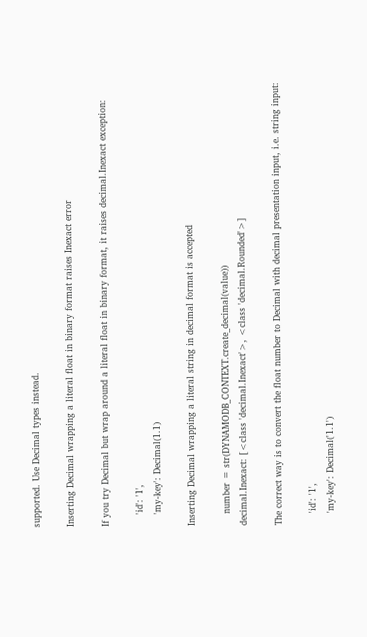supported. Use Decimal types instead.

Inserting Decimal wrapping a literal float in binary format raises Inexact error

If you try Decimal but wrap around a literal float in binary format, it raises decimal.Inexact exception:

    'id': '1',
    'my-key': Decimal(1.1)

Inserting Decimal wrapping a literal string in decimal format is accepted

    number = str(DYNAMODB_CONTEXT.create_decimal(value))
decimal.Inexact: [<class 'decimal.Inexact'>, <class 'decimal.Rounded'>]

The correct way is to convert the float number to Decimal with decimal presentation input, i.e. string input:

    'id': '1',
    'my-key': Decimal('1.1')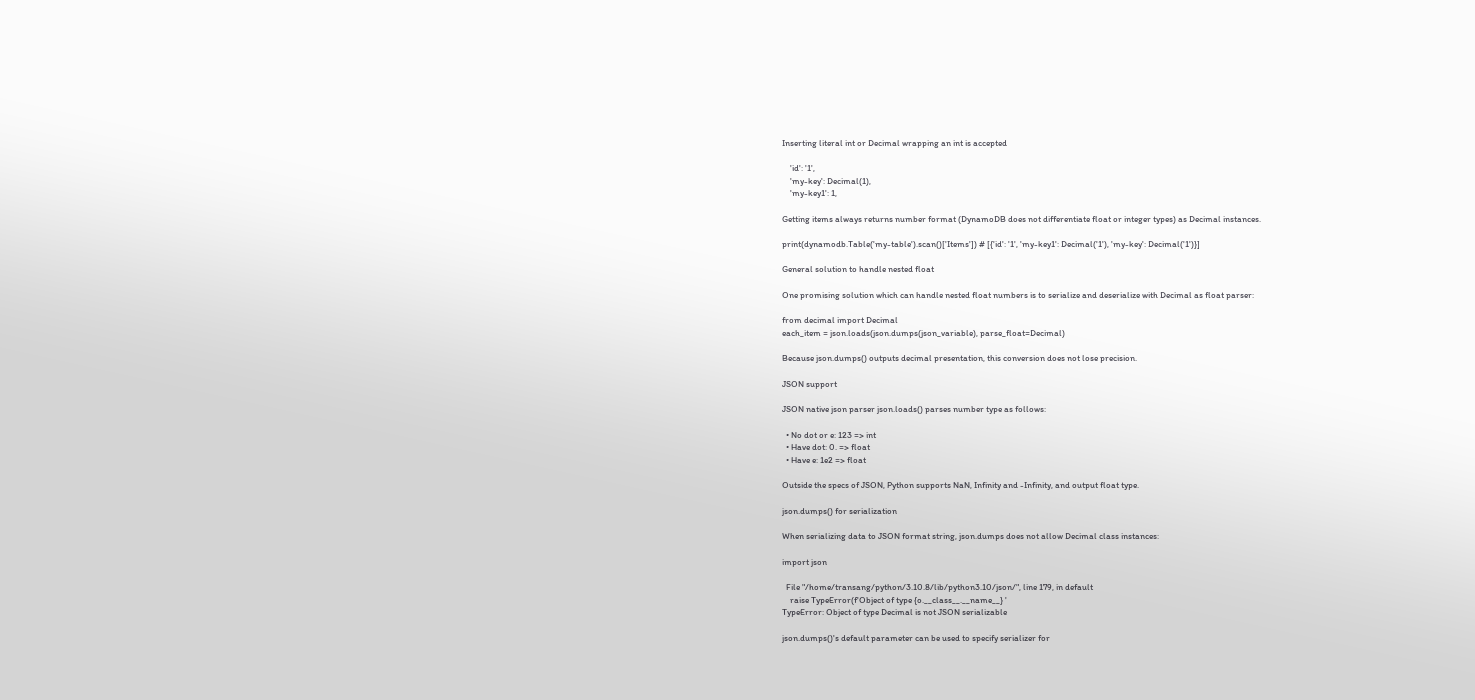Inserting literal int or Decimal wrapping an int is accepted

    'id': '1',
    'my-key': Decimal(1),
    'my-key1': 1,

Getting items always returns number format (DynamoDB does not differentiate float or integer types) as Decimal instances.

print(dynamodb.Table('my-table').scan()['Items']) # [{'id': '1', 'my-key1': Decimal('1'), 'my-key': Decimal('1')}]

General solution to handle nested float

One promising solution which can handle nested float numbers is to serialize and deserialize with Decimal as float parser:

from decimal import Decimal
each_item = json.loads(json.dumps(json_variable), parse_float=Decimal)

Because json.dumps() outputs decimal presentation, this conversion does not lose precision.

JSON support

JSON native json parser json.loads() parses number type as follows:

  • No dot or e: 123 => int
  • Have dot: 0. => float
  • Have e: 1e2 => float

Outside the specs of JSON, Python supports NaN, Infinity and -Infinity, and output float type.

json.dumps() for serialization

When serializing data to JSON format string, json.dumps does not allow Decimal class instances:

import json

  File "/home/transang/python/3.10.8/lib/python3.10/json/", line 179, in default
    raise TypeError(f'Object of type {o.__class__.__name__} '
TypeError: Object of type Decimal is not JSON serializable

json.dumps()'s default parameter can be used to specify serializer for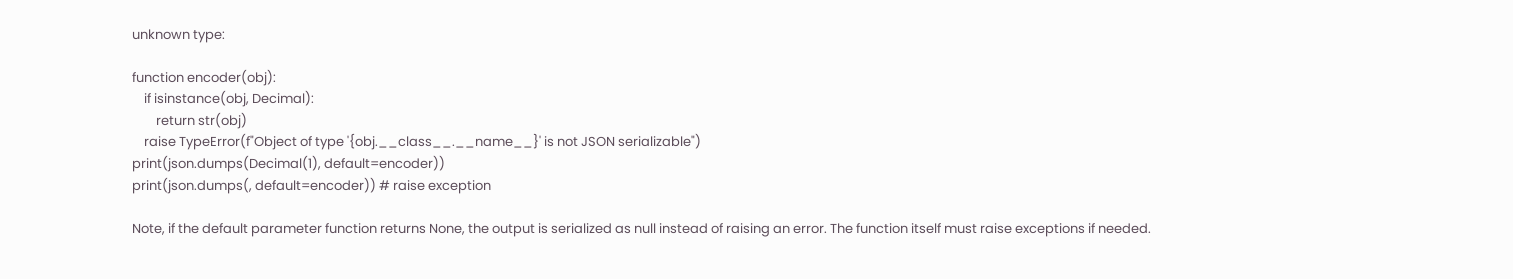unknown type:

function encoder(obj):
    if isinstance(obj, Decimal):
        return str(obj)
    raise TypeError(f"Object of type '{obj.__class__.__name__}' is not JSON serializable")
print(json.dumps(Decimal(1), default=encoder))
print(json.dumps(, default=encoder)) # raise exception

Note, if the default parameter function returns None, the output is serialized as null instead of raising an error. The function itself must raise exceptions if needed.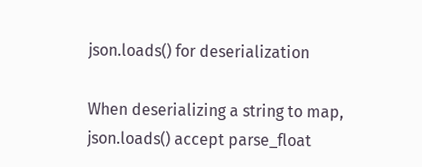json.loads() for deserialization

When deserializing a string to map, json.loads() accept parse_float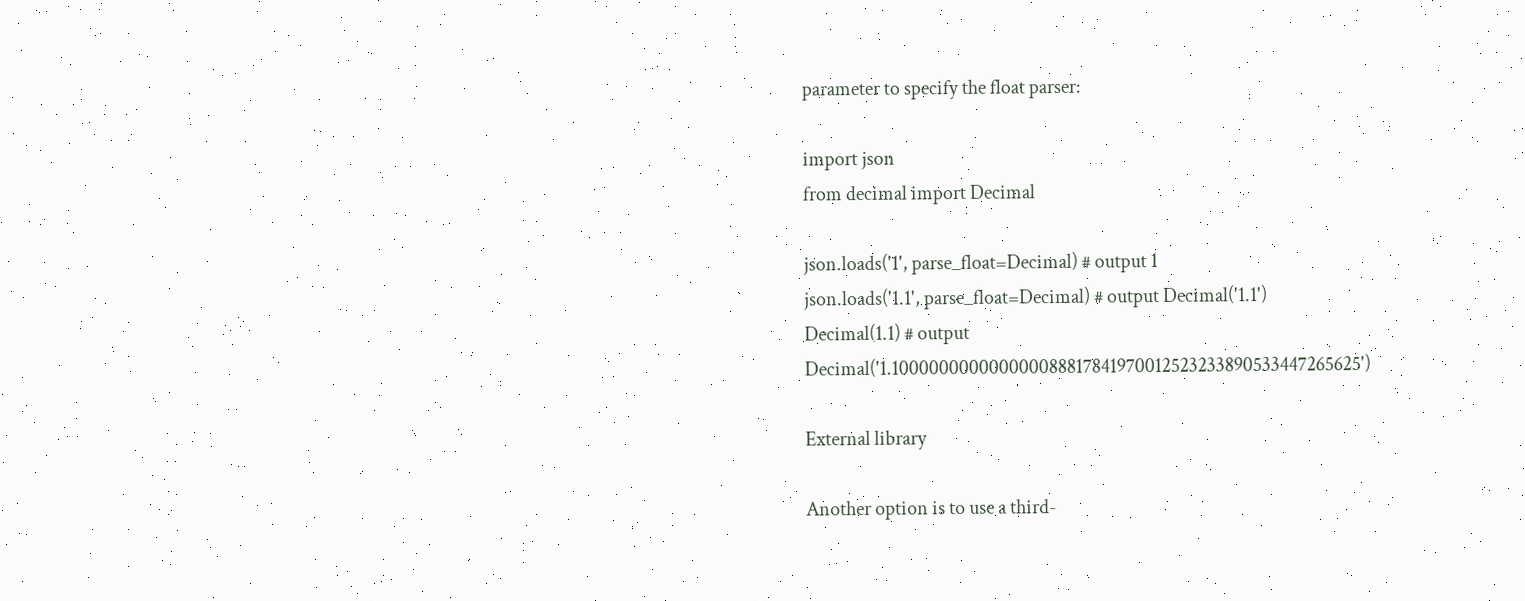parameter to specify the float parser:

import json
from decimal import Decimal

json.loads('1', parse_float=Decimal) # output 1
json.loads('1.1', parse_float=Decimal) # output Decimal('1.1')
Decimal(1.1) # output Decimal('1.100000000000000088817841970012523233890533447265625')

External library

Another option is to use a third-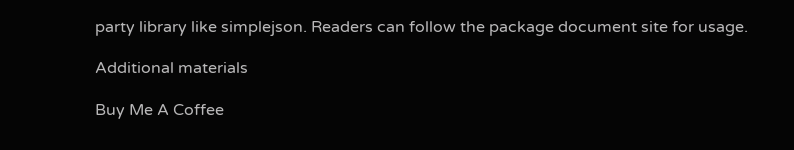party library like simplejson. Readers can follow the package document site for usage.

Additional materials

Buy Me A Coffee